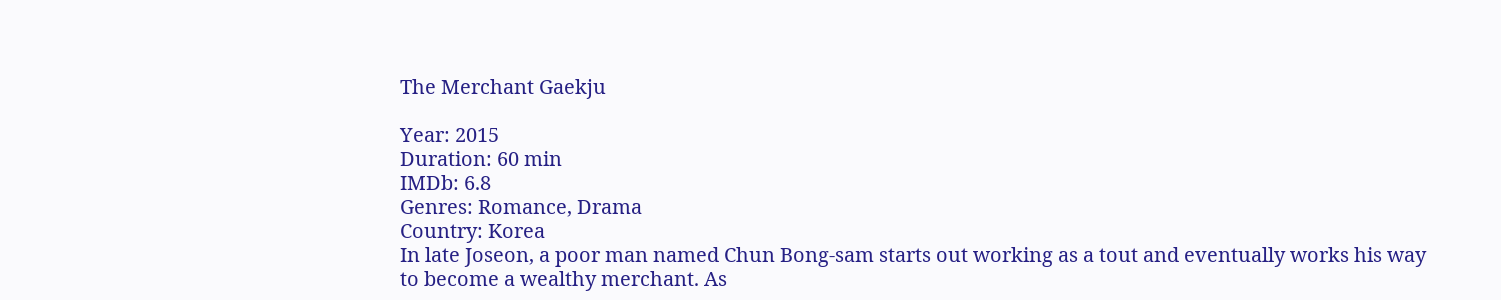The Merchant Gaekju

Year: 2015
Duration: 60 min
IMDb: 6.8
Genres: Romance, Drama
Country: Korea
In late Joseon, a poor man named Chun Bong-sam starts out working as a tout and eventually works his way to become a wealthy merchant. As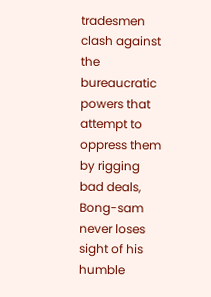tradesmen clash against the bureaucratic powers that attempt to oppress them by rigging bad deals, Bong-sam never loses sight of his humble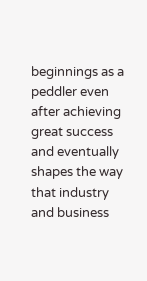beginnings as a peddler even after achieving great success and eventually shapes the way that industry and business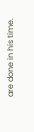are done in his time.